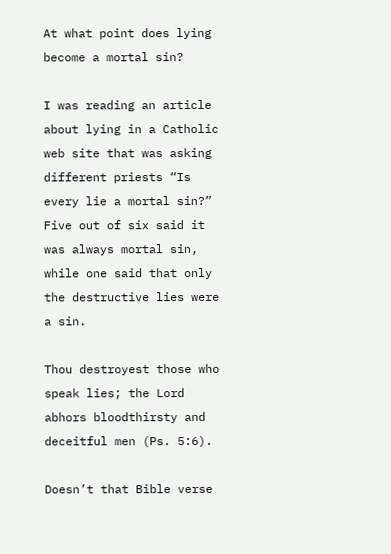At what point does lying become a mortal sin?

I was reading an article about lying in a Catholic web site that was asking different priests “Is every lie a mortal sin?” Five out of six said it was always mortal sin, while one said that only the destructive lies were a sin.

Thou destroyest those who speak lies; the Lord abhors bloodthirsty and deceitful men (Ps. 5:6).

Doesn’t that Bible verse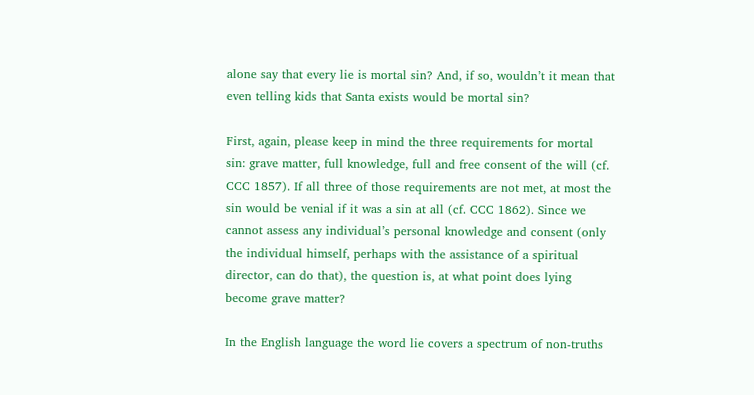alone say that every lie is mortal sin? And, if so, wouldn’t it mean that even telling kids that Santa exists would be mortal sin?

First, again, please keep in mind the three requirements for mortal sin: grave matter, full knowledge, full and free consent of the will (cf. CCC 1857). If all three of those requirements are not met, at most the sin would be venial if it was a sin at all (cf. CCC 1862). Since we cannot assess any individual’s personal knowledge and consent (only the individual himself, perhaps with the assistance of a spiritual director, can do that), the question is, at what point does lying become grave matter?

In the English language the word lie covers a spectrum of non-truths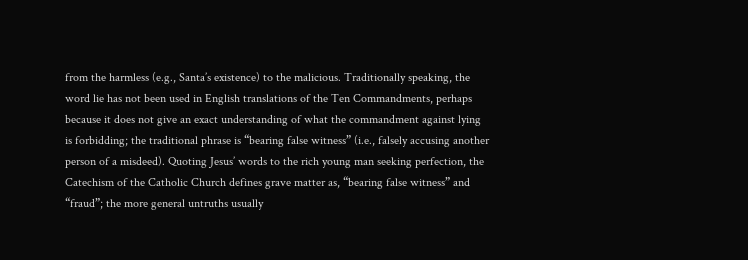from the harmless (e.g., Santa’s existence) to the malicious. Traditionally speaking, the word lie has not been used in English translations of the Ten Commandments, perhaps because it does not give an exact understanding of what the commandment against lying is forbidding; the traditional phrase is “bearing false witness” (i.e., falsely accusing another person of a misdeed). Quoting Jesus’ words to the rich young man seeking perfection, the Catechism of the Catholic Church defines grave matter as, “bearing false witness” and “fraud”; the more general untruths usually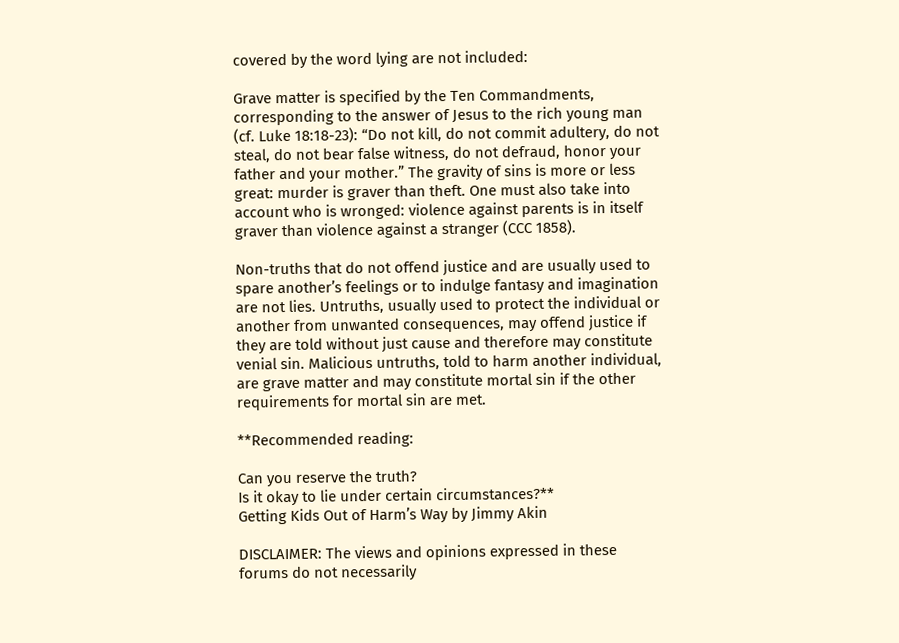covered by the word lying are not included:

Grave matter is specified by the Ten Commandments, corresponding to the answer of Jesus to the rich young man (cf. Luke 18:18-23): “Do not kill, do not commit adultery, do not steal, do not bear false witness, do not defraud, honor your father and your mother.” The gravity of sins is more or less great: murder is graver than theft. One must also take into account who is wronged: violence against parents is in itself graver than violence against a stranger (CCC 1858).

Non-truths that do not offend justice and are usually used to spare another’s feelings or to indulge fantasy and imagination are not lies. Untruths, usually used to protect the individual or another from unwanted consequences, may offend justice if they are told without just cause and therefore may constitute venial sin. Malicious untruths, told to harm another individual, are grave matter and may constitute mortal sin if the other requirements for mortal sin are met.

**Recommended reading:

Can you reserve the truth?
Is it okay to lie under certain circumstances?**
Getting Kids Out of Harm’s Way by Jimmy Akin

DISCLAIMER: The views and opinions expressed in these forums do not necessarily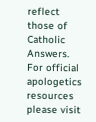reflect those of Catholic Answers. For official apologetics resources please visit